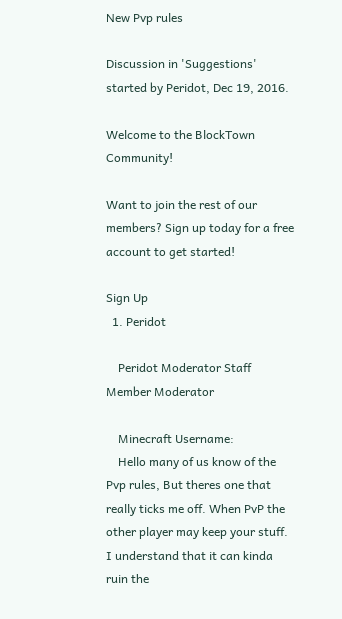New Pvp rules

Discussion in 'Suggestions' started by Peridot, Dec 19, 2016.

Welcome to the BlockTown Community!

Want to join the rest of our members? Sign up today for a free account to get started!

Sign Up
  1. Peridot

    Peridot Moderator Staff Member Moderator

    Minecraft Username:
    Hello many of us know of the Pvp rules, But theres one that really ticks me off. When PvP the other player may keep your stuff. I understand that it can kinda ruin the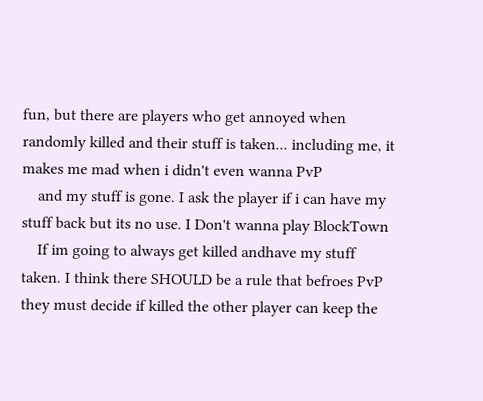fun, but there are players who get annoyed when randomly killed and their stuff is taken... including me, it makes me mad when i didn't even wanna PvP
    and my stuff is gone. I ask the player if i can have my stuff back but its no use. I Don't wanna play BlockTown
    If im going to always get killed andhave my stuff taken. I think there SHOULD be a rule that befroes PvP they must decide if killed the other player can keep the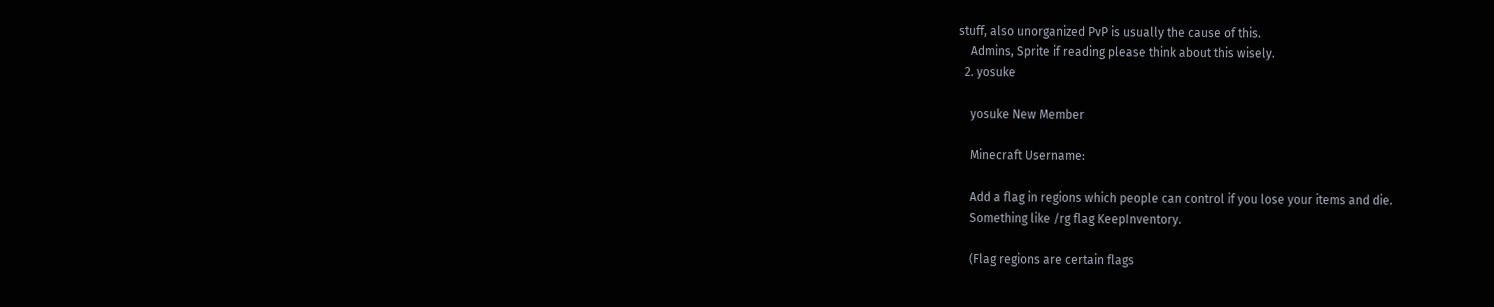stuff, also unorganized PvP is usually the cause of this.
    Admins, Sprite if reading please think about this wisely.
  2. yosuke

    yosuke New Member

    Minecraft Username:

    Add a flag in regions which people can control if you lose your items and die.
    Something like /rg flag KeepInventory.

    (Flag regions are certain flags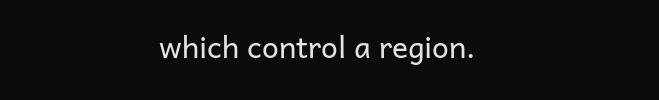which control a region.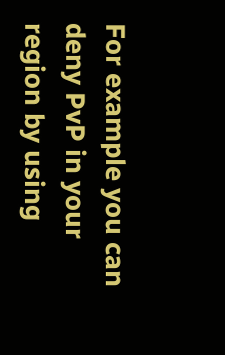For example you can deny PvP in your region by using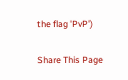the flag 'PvP')

Share This Page